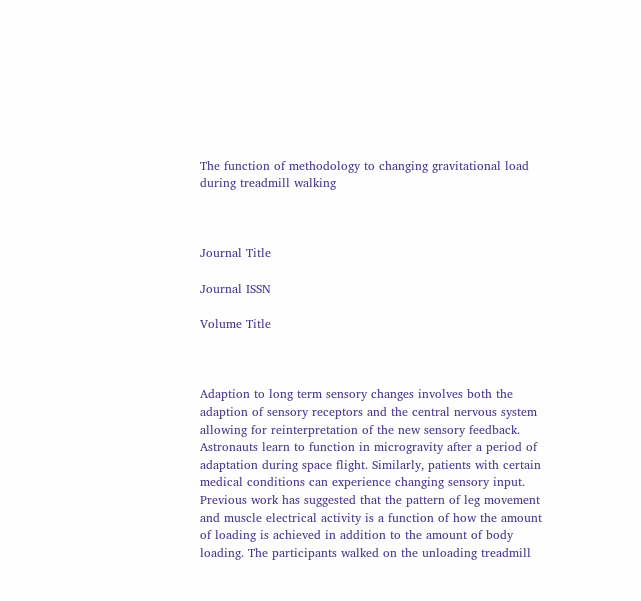The function of methodology to changing gravitational load during treadmill walking



Journal Title

Journal ISSN

Volume Title



Adaption to long term sensory changes involves both the adaption of sensory receptors and the central nervous system allowing for reinterpretation of the new sensory feedback. Astronauts learn to function in microgravity after a period of adaptation during space flight. Similarly, patients with certain medical conditions can experience changing sensory input. Previous work has suggested that the pattern of leg movement and muscle electrical activity is a function of how the amount of loading is achieved in addition to the amount of body loading. The participants walked on the unloading treadmill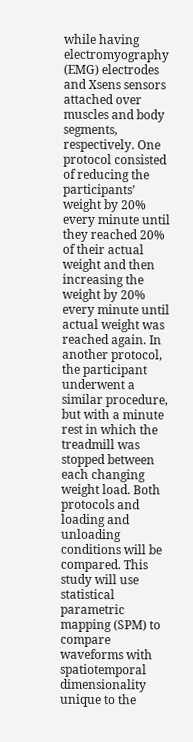while having electromyography (EMG) electrodes and Xsens sensors attached over muscles and body segments, respectively. One protocol consisted of reducing the participants’ weight by 20% every minute until they reached 20% of their actual weight and then increasing the weight by 20% every minute until actual weight was reached again. In another protocol, the participant underwent a similar procedure, but with a minute rest in which the treadmill was stopped between each changing weight load. Both protocols and loading and unloading conditions will be compared. This study will use statistical parametric mapping (SPM) to compare waveforms with spatiotemporal dimensionality unique to the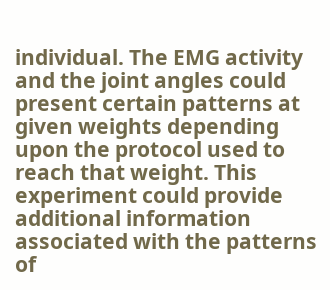individual. The EMG activity and the joint angles could present certain patterns at given weights depending upon the protocol used to reach that weight. This experiment could provide additional information associated with the patterns of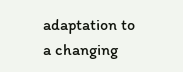adaptation to a changing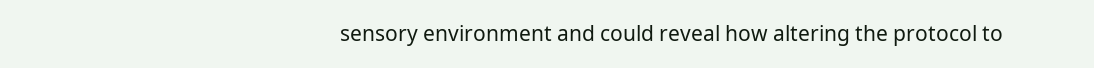sensory environment and could reveal how altering the protocol to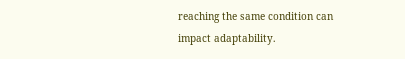reaching the same condition can impact adaptability.